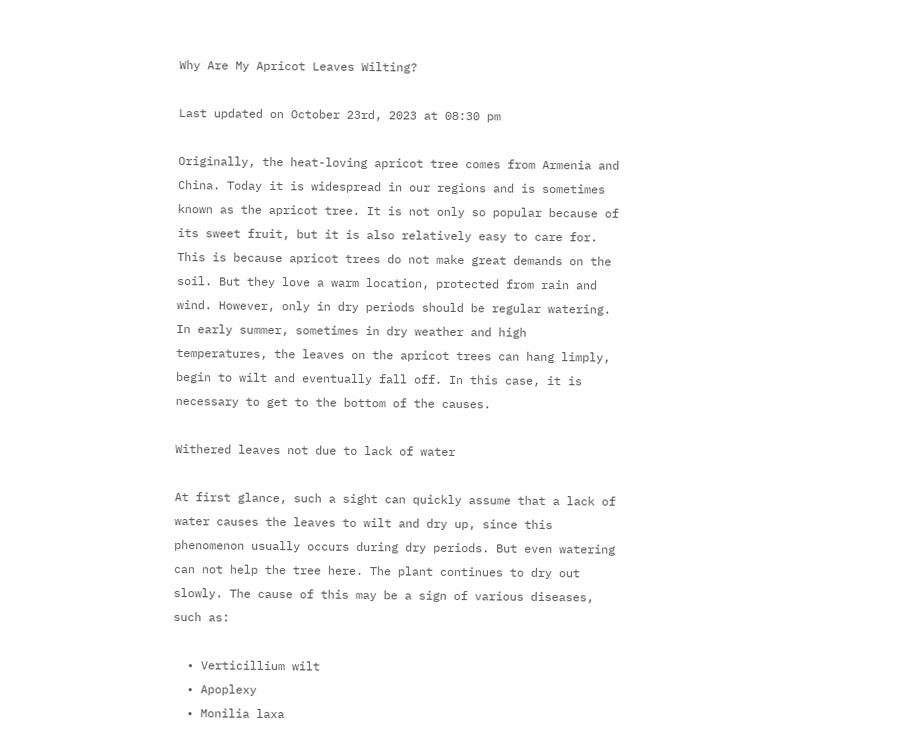Why Are My Apricot Leaves Wilting?

Last updated on October 23rd, 2023 at 08:30 pm

Originally, the heat-loving apricot tree comes from Armenia and China. Today it is widespread in our regions and is sometimes known as the apricot tree. It is not only so popular because of its sweet fruit, but it is also relatively easy to care for. This is because apricot trees do not make great demands on the soil. But they love a warm location, protected from rain and wind. However, only in dry periods should be regular watering. In early summer, sometimes in dry weather and high temperatures, the leaves on the apricot trees can hang limply, begin to wilt and eventually fall off. In this case, it is necessary to get to the bottom of the causes.

Withered leaves not due to lack of water

At first glance, such a sight can quickly assume that a lack of water causes the leaves to wilt and dry up, since this phenomenon usually occurs during dry periods. But even watering can not help the tree here. The plant continues to dry out slowly. The cause of this may be a sign of various diseases, such as:

  • Verticillium wilt
  • Apoplexy
  • Monilia laxa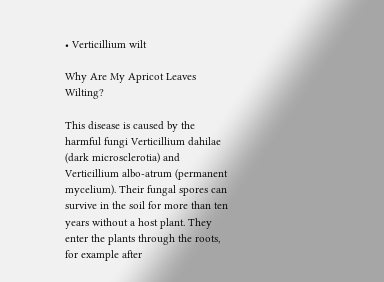• Verticillium wilt

Why Are My Apricot Leaves Wilting?

This disease is caused by the harmful fungi Verticillium dahilae (dark microsclerotia) and Verticillium albo-atrum (permanent mycelium). Their fungal spores can survive in the soil for more than ten years without a host plant. They enter the plants through the roots, for example after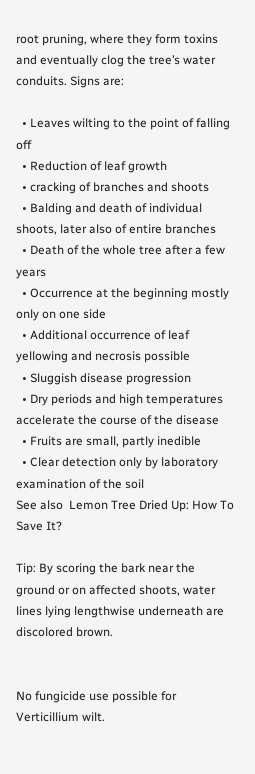root pruning, where they form toxins and eventually clog the tree’s water conduits. Signs are:

  • Leaves wilting to the point of falling off
  • Reduction of leaf growth
  • cracking of branches and shoots
  • Balding and death of individual shoots, later also of entire branches
  • Death of the whole tree after a few years
  • Occurrence at the beginning mostly only on one side
  • Additional occurrence of leaf yellowing and necrosis possible
  • Sluggish disease progression
  • Dry periods and high temperatures accelerate the course of the disease
  • Fruits are small, partly inedible
  • Clear detection only by laboratory examination of the soil
See also  Lemon Tree Dried Up: How To Save It?

Tip: By scoring the bark near the ground or on affected shoots, water lines lying lengthwise underneath are discolored brown.


No fungicide use possible for Verticillium wilt.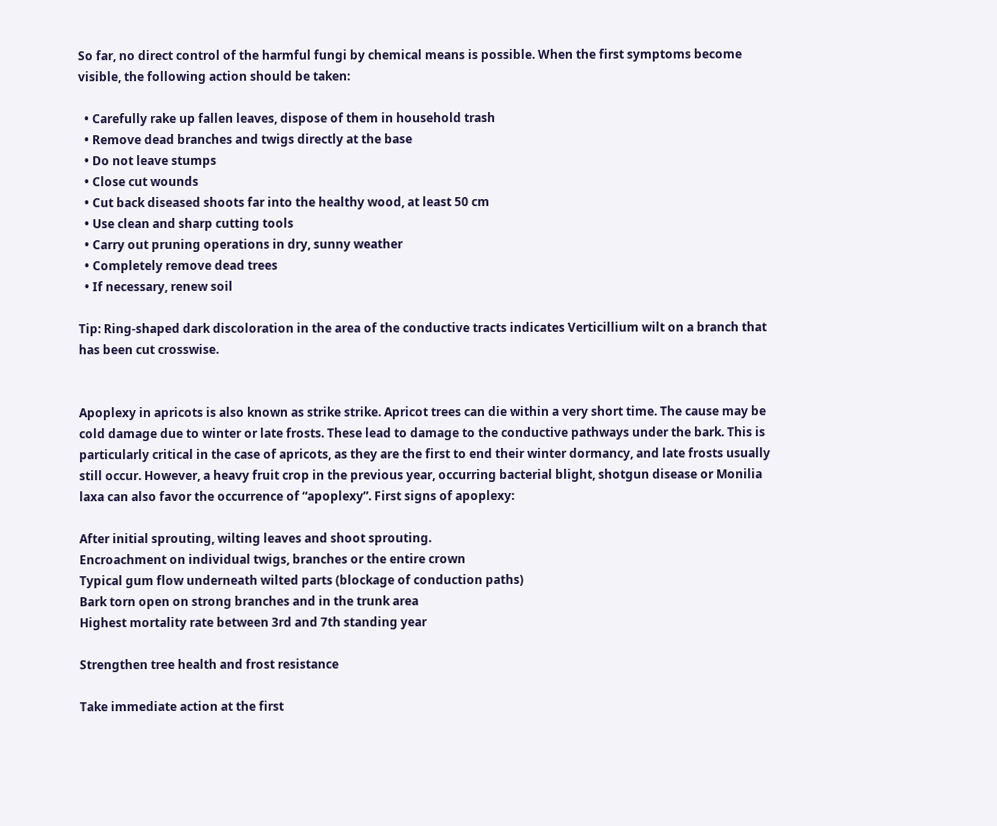So far, no direct control of the harmful fungi by chemical means is possible. When the first symptoms become visible, the following action should be taken:

  • Carefully rake up fallen leaves, dispose of them in household trash
  • Remove dead branches and twigs directly at the base
  • Do not leave stumps
  • Close cut wounds
  • Cut back diseased shoots far into the healthy wood, at least 50 cm
  • Use clean and sharp cutting tools
  • Carry out pruning operations in dry, sunny weather
  • Completely remove dead trees
  • If necessary, renew soil

Tip: Ring-shaped dark discoloration in the area of the conductive tracts indicates Verticillium wilt on a branch that has been cut crosswise.


Apoplexy in apricots is also known as strike strike. Apricot trees can die within a very short time. The cause may be cold damage due to winter or late frosts. These lead to damage to the conductive pathways under the bark. This is particularly critical in the case of apricots, as they are the first to end their winter dormancy, and late frosts usually still occur. However, a heavy fruit crop in the previous year, occurring bacterial blight, shotgun disease or Monilia laxa can also favor the occurrence of “apoplexy”. First signs of apoplexy:

After initial sprouting, wilting leaves and shoot sprouting.
Encroachment on individual twigs, branches or the entire crown
Typical gum flow underneath wilted parts (blockage of conduction paths)
Bark torn open on strong branches and in the trunk area
Highest mortality rate between 3rd and 7th standing year

Strengthen tree health and frost resistance

Take immediate action at the first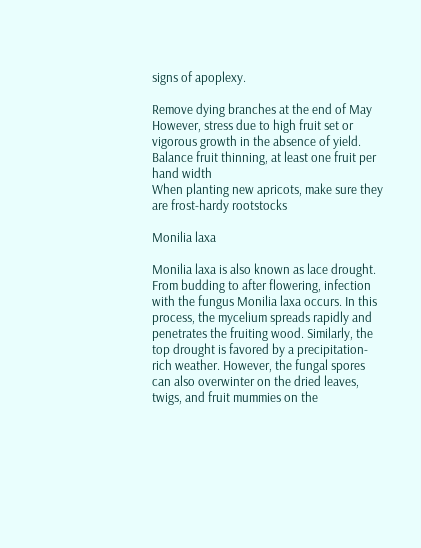signs of apoplexy.

Remove dying branches at the end of May
However, stress due to high fruit set or vigorous growth in the absence of yield.
Balance fruit thinning, at least one fruit per hand width
When planting new apricots, make sure they are frost-hardy rootstocks

Monilia laxa

Monilia laxa is also known as lace drought. From budding to after flowering, infection with the fungus Monilia laxa occurs. In this process, the mycelium spreads rapidly and penetrates the fruiting wood. Similarly, the top drought is favored by a precipitation-rich weather. However, the fungal spores can also overwinter on the dried leaves, twigs, and fruit mummies on the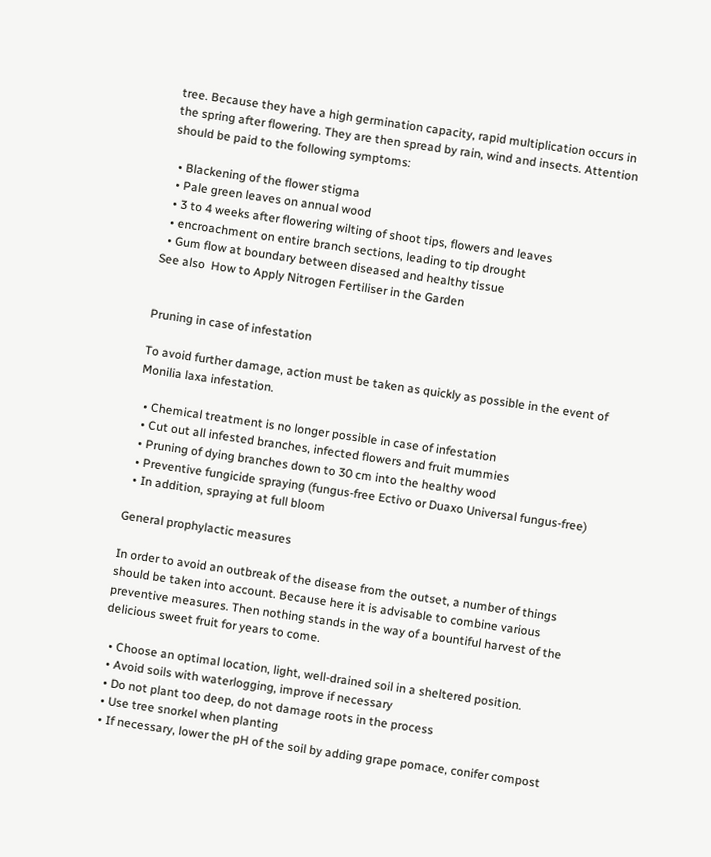tree. Because they have a high germination capacity, rapid multiplication occurs in the spring after flowering. They are then spread by rain, wind and insects. Attention should be paid to the following symptoms:

  • Blackening of the flower stigma
  • Pale green leaves on annual wood
  • 3 to 4 weeks after flowering wilting of shoot tips, flowers and leaves
  • encroachment on entire branch sections, leading to tip drought
  • Gum flow at boundary between diseased and healthy tissue
See also  How to Apply Nitrogen Fertiliser in the Garden


Pruning in case of infestation

To avoid further damage, action must be taken as quickly as possible in the event of Monilia laxa infestation.

  • Chemical treatment is no longer possible in case of infestation
  • Cut out all infested branches, infected flowers and fruit mummies
  • Pruning of dying branches down to 30 cm into the healthy wood
  • Preventive fungicide spraying (fungus-free Ectivo or Duaxo Universal fungus-free)
  • In addition, spraying at full bloom

General prophylactic measures

In order to avoid an outbreak of the disease from the outset, a number of things should be taken into account. Because here it is advisable to combine various preventive measures. Then nothing stands in the way of a bountiful harvest of the delicious sweet fruit for years to come.

  • Choose an optimal location, light, well-drained soil in a sheltered position.
  • Avoid soils with waterlogging, improve if necessary
  • Do not plant too deep, do not damage roots in the process
  • Use tree snorkel when planting
  • If necessary, lower the pH of the soil by adding grape pomace, conifer compost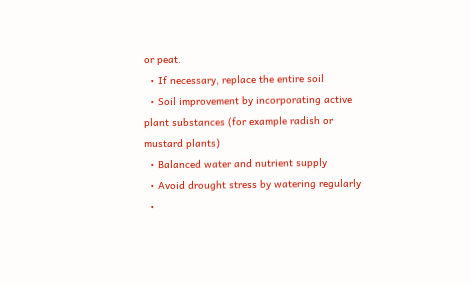or peat.
  • If necessary, replace the entire soil
  • Soil improvement by incorporating active plant substances (for example radish or mustard plants)
  • Balanced water and nutrient supply
  • Avoid drought stress by watering regularly
  •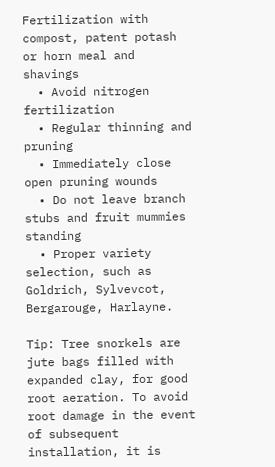Fertilization with compost, patent potash or horn meal and shavings
  • Avoid nitrogen fertilization
  • Regular thinning and pruning
  • Immediately close open pruning wounds
  • Do not leave branch stubs and fruit mummies standing
  • Proper variety selection, such as Goldrich, Sylvevcot, Bergarouge, Harlayne.

Tip: Tree snorkels are jute bags filled with expanded clay, for good root aeration. To avoid root damage in the event of subsequent installation, it is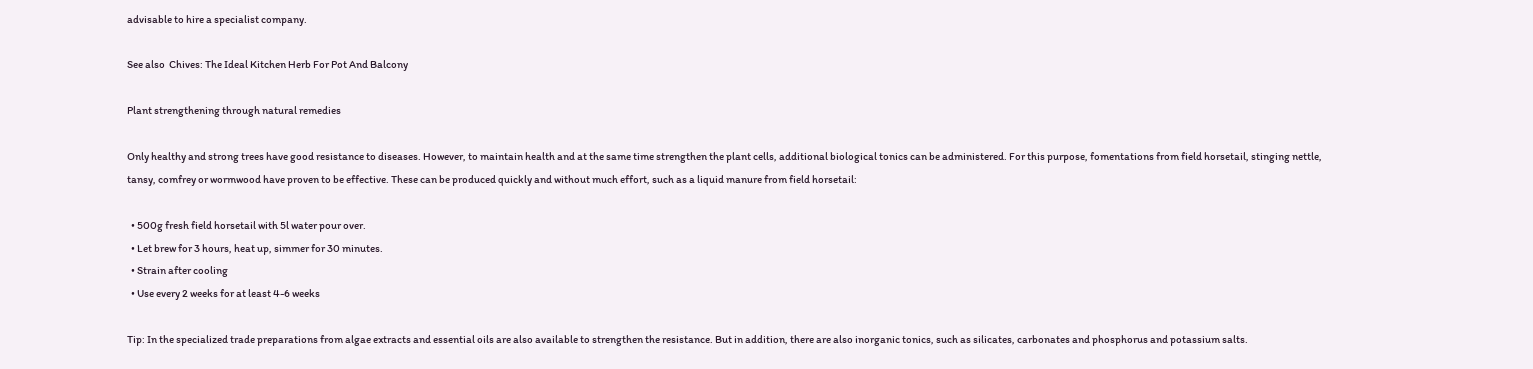advisable to hire a specialist company.

See also  Chives: The Ideal Kitchen Herb For Pot And Balcony

Plant strengthening through natural remedies

Only healthy and strong trees have good resistance to diseases. However, to maintain health and at the same time strengthen the plant cells, additional biological tonics can be administered. For this purpose, fomentations from field horsetail, stinging nettle, tansy, comfrey or wormwood have proven to be effective. These can be produced quickly and without much effort, such as a liquid manure from field horsetail:

  • 500g fresh field horsetail with 5l water pour over.
  • Let brew for 3 hours, heat up, simmer for 30 minutes.
  • Strain after cooling
  • Use every 2 weeks for at least 4-6 weeks

Tip: In the specialized trade preparations from algae extracts and essential oils are also available to strengthen the resistance. But in addition, there are also inorganic tonics, such as silicates, carbonates and phosphorus and potassium salts.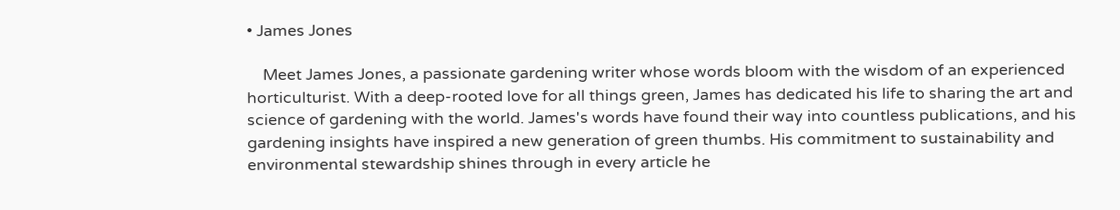• James Jones

    Meet James Jones, a passionate gardening writer whose words bloom with the wisdom of an experienced horticulturist. With a deep-rooted love for all things green, James has dedicated his life to sharing the art and science of gardening with the world. James's words have found their way into countless publications, and his gardening insights have inspired a new generation of green thumbs. His commitment to sustainability and environmental stewardship shines through in every article he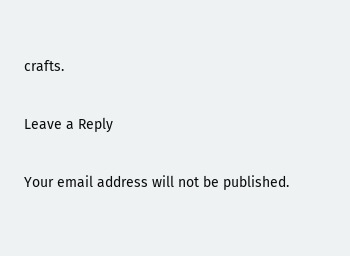crafts.

Leave a Reply

Your email address will not be published.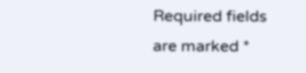Required fields are marked *